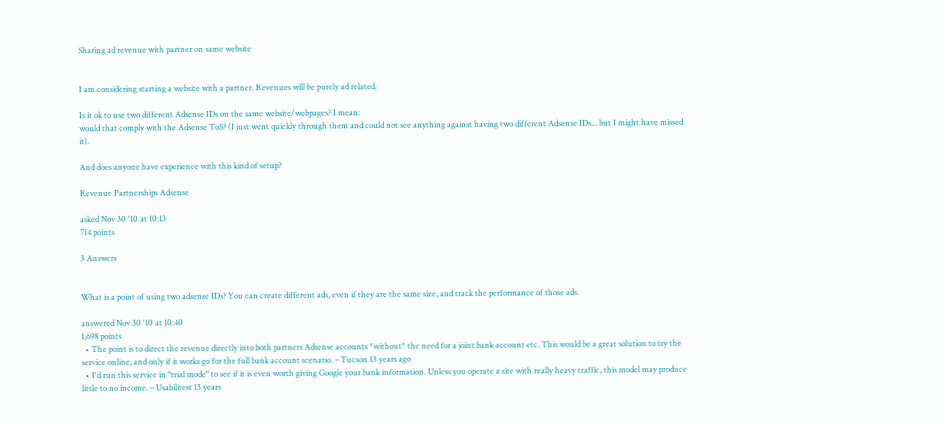Sharing ad revenue with partner on same website


I am considering starting a website with a partner. Revenues will be purely ad related.

Is it ok to use two different Adsense IDs on the same website/webpages? I mean:
would that comply with the Adsense ToS? (I just went quickly through them and could not see anything against having two different Adsense IDs... but I might have missed it).

And does anyone have experience with this kind of setup?

Revenue Partnerships Adsense

asked Nov 30 '10 at 10:13
714 points

3 Answers


What is a point of using two adsense IDs? You can create different ads, even if they are the same size, and track the performance of those ads.

answered Nov 30 '10 at 10:40
1,698 points
  • The point is to direct the revenue directly into both partners Adsense accounts *without* the need for a joint bank account etc. This would be a great solution to try the service online, and only if it works go for the full bank account scenario. – Tucson 13 years ago
  • I'd run this service in "trial mode" to see if it is even worth giving Google your bank information. Unless you operate a site with really heavy traffic, this model may produce little to no income. – Usabilitest 13 years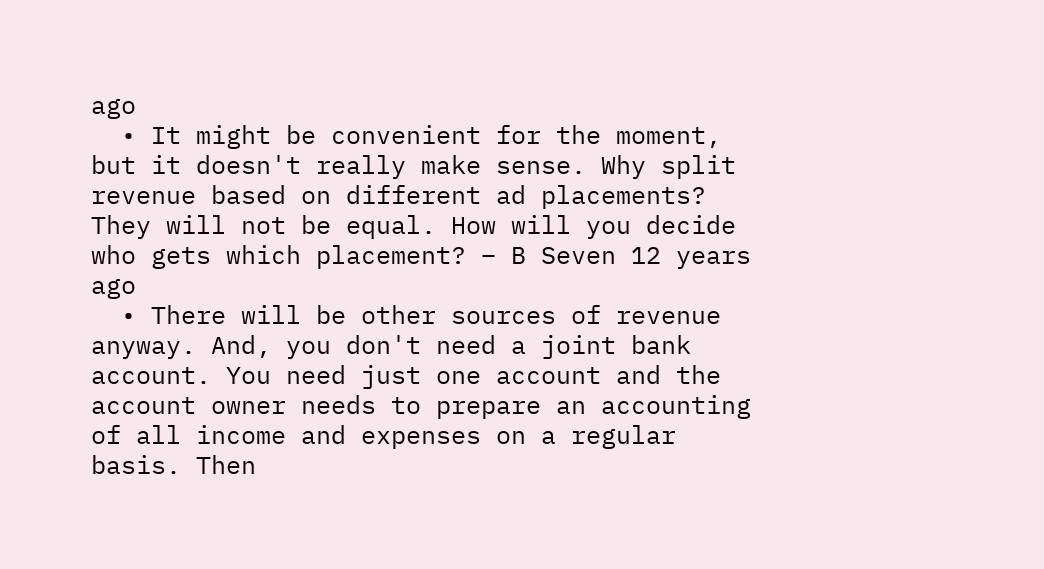ago
  • It might be convenient for the moment, but it doesn't really make sense. Why split revenue based on different ad placements? They will not be equal. How will you decide who gets which placement? – B Seven 12 years ago
  • There will be other sources of revenue anyway. And, you don't need a joint bank account. You need just one account and the account owner needs to prepare an accounting of all income and expenses on a regular basis. Then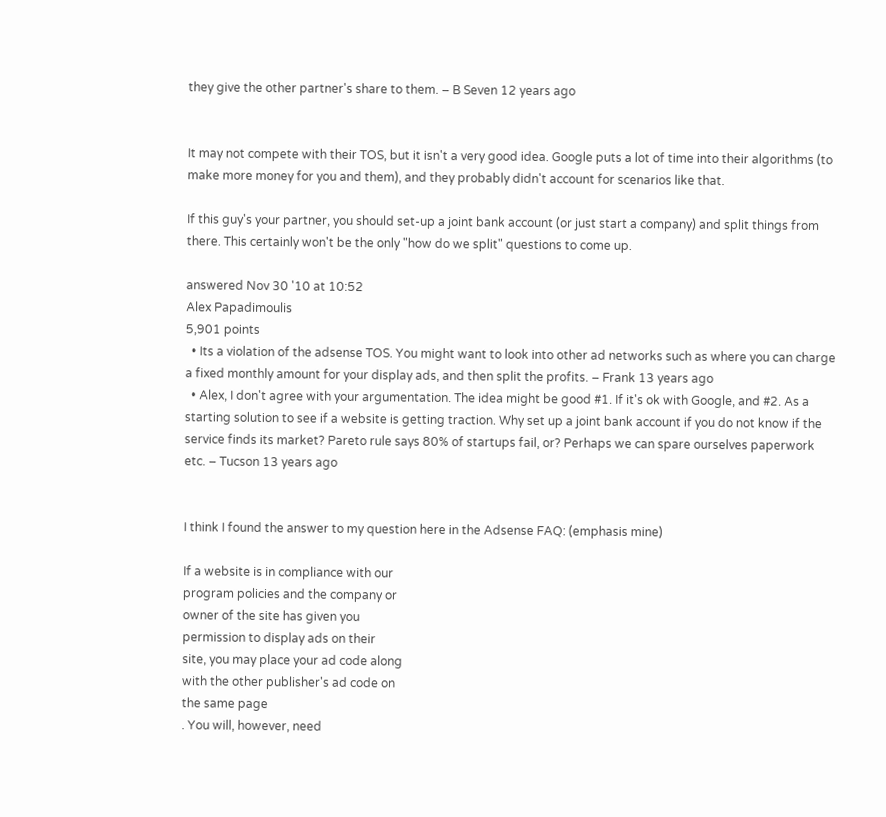they give the other partner's share to them. – B Seven 12 years ago


It may not compete with their TOS, but it isn't a very good idea. Google puts a lot of time into their algorithms (to make more money for you and them), and they probably didn't account for scenarios like that.

If this guy's your partner, you should set-up a joint bank account (or just start a company) and split things from there. This certainly won't be the only "how do we split" questions to come up.

answered Nov 30 '10 at 10:52
Alex Papadimoulis
5,901 points
  • Its a violation of the adsense TOS. You might want to look into other ad networks such as where you can charge a fixed monthly amount for your display ads, and then split the profits. – Frank 13 years ago
  • Alex, I don't agree with your argumentation. The idea might be good #1. If it's ok with Google, and #2. As a starting solution to see if a website is getting traction. Why set up a joint bank account if you do not know if the service finds its market? Pareto rule says 80% of startups fail, or? Perhaps we can spare ourselves paperwork etc. – Tucson 13 years ago


I think I found the answer to my question here in the Adsense FAQ: (emphasis mine)

If a website is in compliance with our
program policies and the company or
owner of the site has given you
permission to display ads on their
site, you may place your ad code along
with the other publisher's ad code on
the same page
. You will, however, need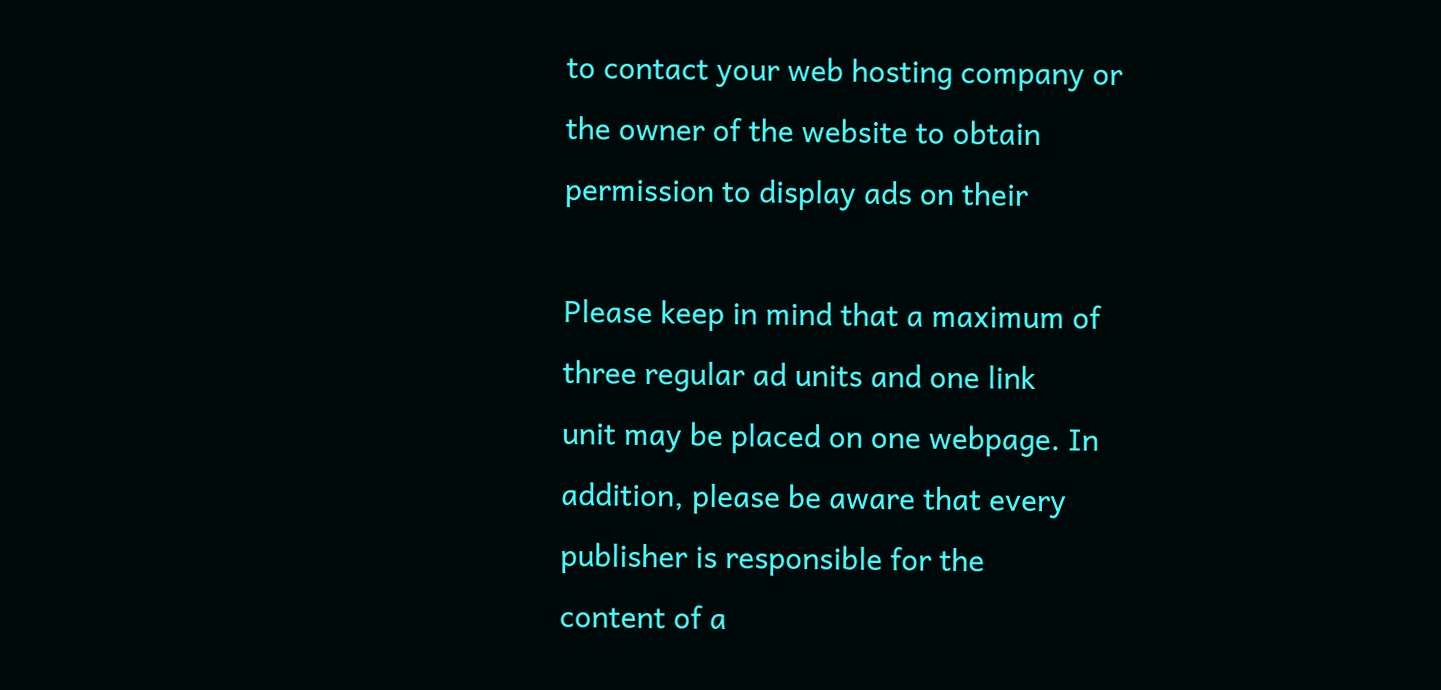to contact your web hosting company or
the owner of the website to obtain
permission to display ads on their

Please keep in mind that a maximum of
three regular ad units and one link
unit may be placed on one webpage. In
addition, please be aware that every
publisher is responsible for the
content of a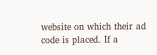website on which their ad
code is placed. If a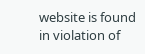website is found
in violation of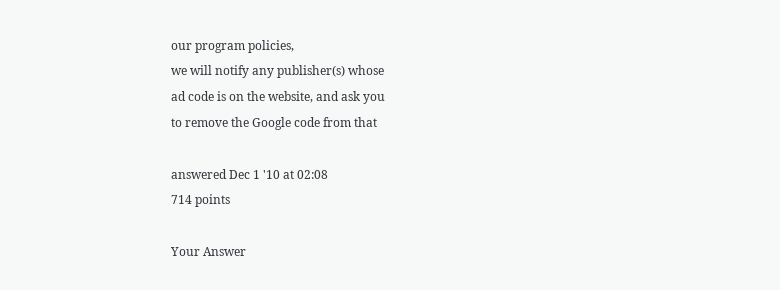our program policies,
we will notify any publisher(s) whose
ad code is on the website, and ask you
to remove the Google code from that

answered Dec 1 '10 at 02:08
714 points

Your Answer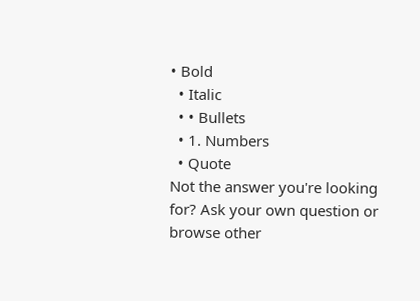• Bold
  • Italic
  • • Bullets
  • 1. Numbers
  • Quote
Not the answer you're looking for? Ask your own question or browse other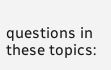questions in these topics: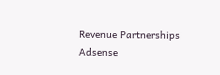Revenue Partnerships Adsense